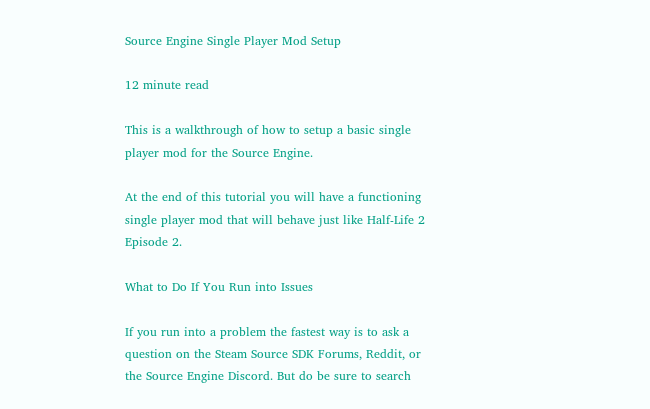Source Engine Single Player Mod Setup

12 minute read

This is a walkthrough of how to setup a basic single player mod for the Source Engine.

At the end of this tutorial you will have a functioning single player mod that will behave just like Half-Life 2 Episode 2.

What to Do If You Run into Issues

If you run into a problem the fastest way is to ask a question on the Steam Source SDK Forums, Reddit, or the Source Engine Discord. But do be sure to search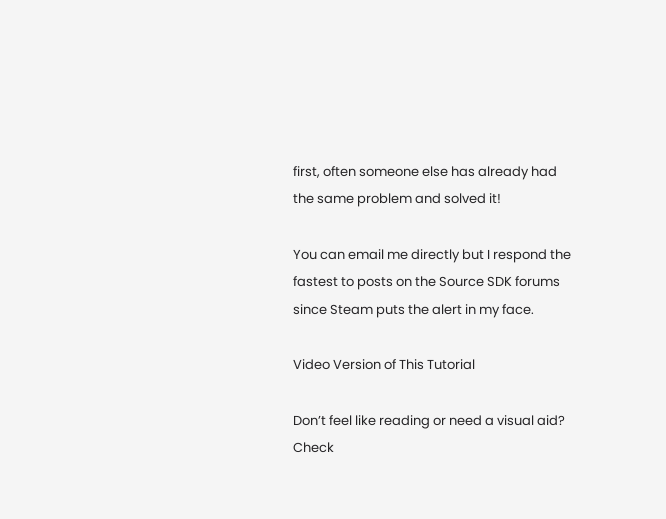first, often someone else has already had the same problem and solved it!

You can email me directly but I respond the fastest to posts on the Source SDK forums since Steam puts the alert in my face.

Video Version of This Tutorial

Don’t feel like reading or need a visual aid? Check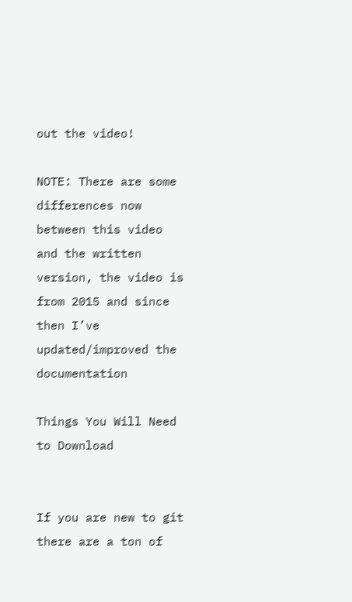out the video!

NOTE: There are some differences now between this video and the written version, the video is from 2015 and since then I’ve updated/improved the documentation

Things You Will Need to Download


If you are new to git there are a ton of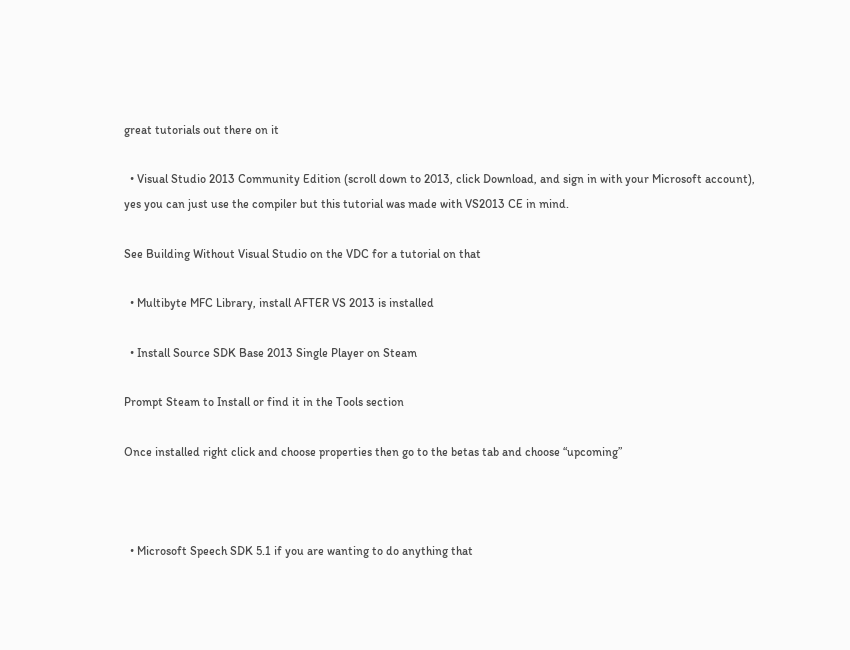great tutorials out there on it

  • Visual Studio 2013 Community Edition (scroll down to 2013, click Download, and sign in with your Microsoft account), yes you can just use the compiler but this tutorial was made with VS2013 CE in mind.

See Building Without Visual Studio on the VDC for a tutorial on that

  • Multibyte MFC Library, install AFTER VS 2013 is installed

  • Install Source SDK Base 2013 Single Player on Steam

Prompt Steam to Install or find it in the Tools section

Once installed right click and choose properties then go to the betas tab and choose “upcoming”



  • Microsoft Speech SDK 5.1 if you are wanting to do anything that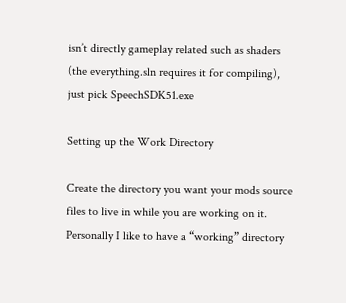isn’t directly gameplay related such as shaders (the everything.sln requires it for compiling), just pick SpeechSDK51.exe

Setting up the Work Directory

Create the directory you want your mods source files to live in while you are working on it. Personally I like to have a “working” directory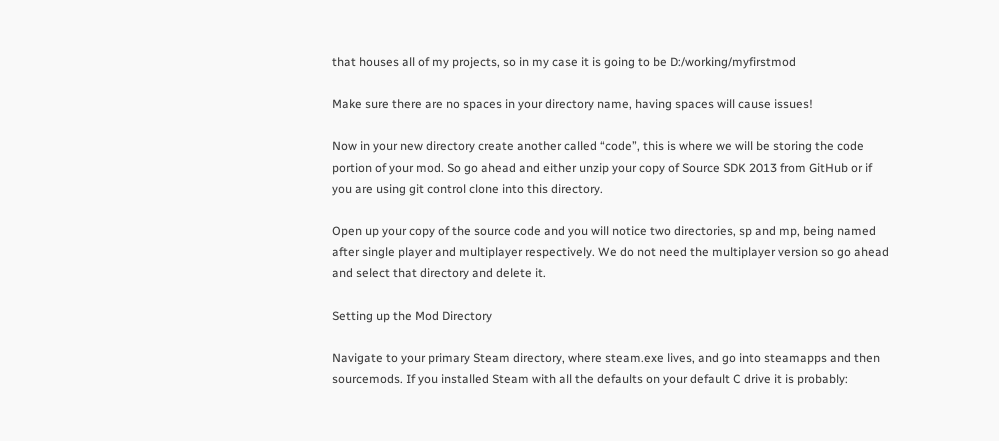that houses all of my projects, so in my case it is going to be D:/working/myfirstmod

Make sure there are no spaces in your directory name, having spaces will cause issues!

Now in your new directory create another called “code”, this is where we will be storing the code portion of your mod. So go ahead and either unzip your copy of Source SDK 2013 from GitHub or if you are using git control clone into this directory.

Open up your copy of the source code and you will notice two directories, sp and mp, being named after single player and multiplayer respectively. We do not need the multiplayer version so go ahead and select that directory and delete it.

Setting up the Mod Directory

Navigate to your primary Steam directory, where steam.exe lives, and go into steamapps and then sourcemods. If you installed Steam with all the defaults on your default C drive it is probably: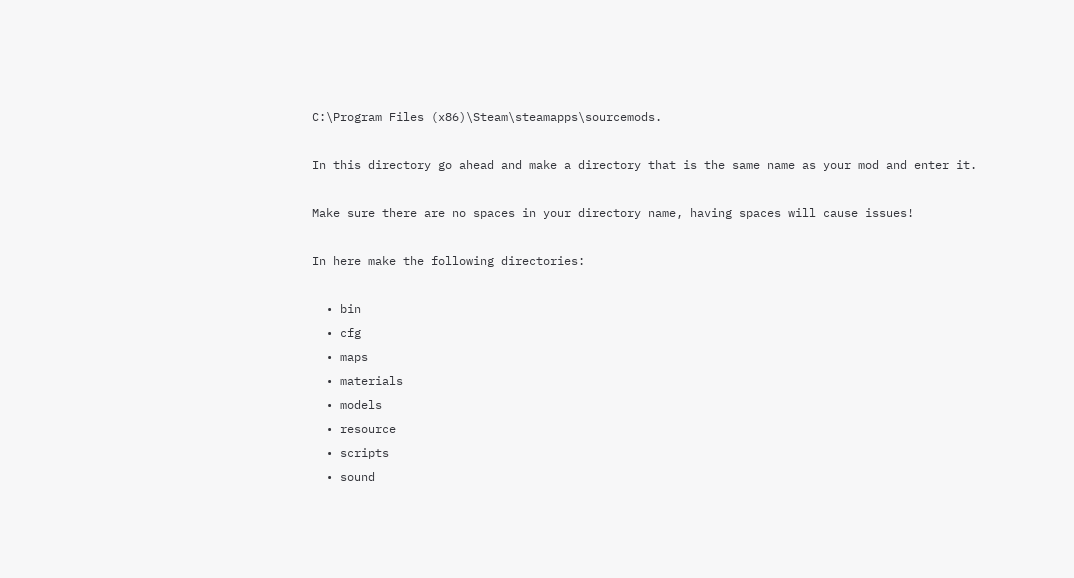C:\Program Files (x86)\Steam\steamapps\sourcemods.

In this directory go ahead and make a directory that is the same name as your mod and enter it.

Make sure there are no spaces in your directory name, having spaces will cause issues!

In here make the following directories:

  • bin
  • cfg
  • maps
  • materials
  • models
  • resource
  • scripts
  • sound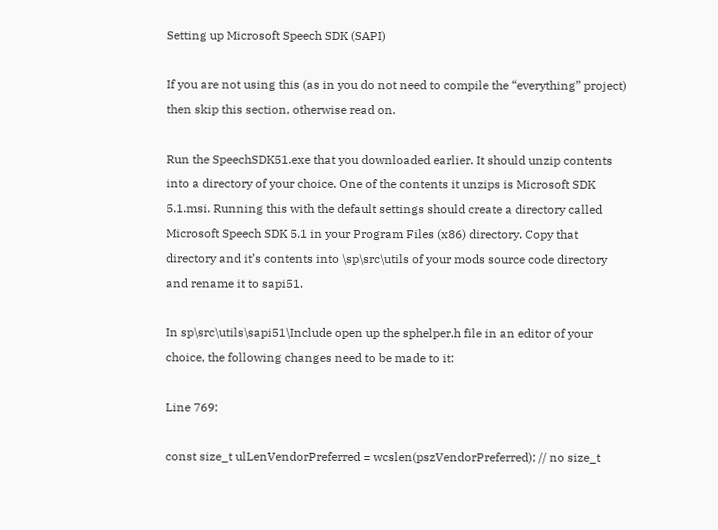Setting up Microsoft Speech SDK (SAPI)

If you are not using this (as in you do not need to compile the “everything” project) then skip this section, otherwise read on.

Run the SpeechSDK51.exe that you downloaded earlier. It should unzip contents into a directory of your choice. One of the contents it unzips is Microsoft SDK 5.1.msi. Running this with the default settings should create a directory called Microsoft Speech SDK 5.1 in your Program Files (x86) directory. Copy that directory and it’s contents into \sp\src\utils of your mods source code directory and rename it to sapi51.

In sp\src\utils\sapi51\Include open up the sphelper.h file in an editor of your choice, the following changes need to be made to it:

Line 769:

const size_t ulLenVendorPreferred = wcslen(pszVendorPreferred); // no size_t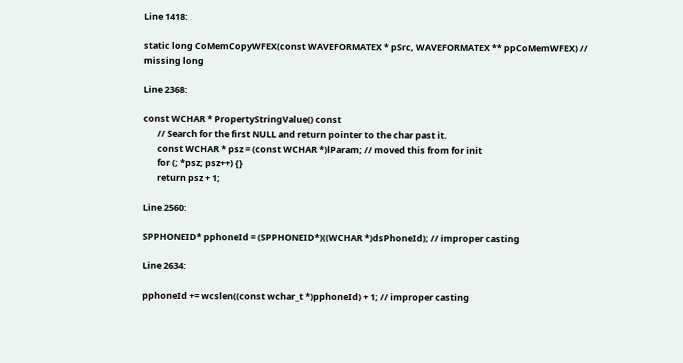Line 1418:

static long CoMemCopyWFEX(const WAVEFORMATEX * pSrc, WAVEFORMATEX ** ppCoMemWFEX) // missing long

Line 2368:

const WCHAR * PropertyStringValue() const
       // Search for the first NULL and return pointer to the char past it.
       const WCHAR * psz = (const WCHAR *)lParam; // moved this from for init
       for (; *psz; psz++) {}
       return psz + 1;

Line 2560:

SPPHONEID* pphoneId = (SPPHONEID*)((WCHAR *)dsPhoneId); // improper casting

Line 2634:

pphoneId += wcslen((const wchar_t *)pphoneId) + 1; // improper casting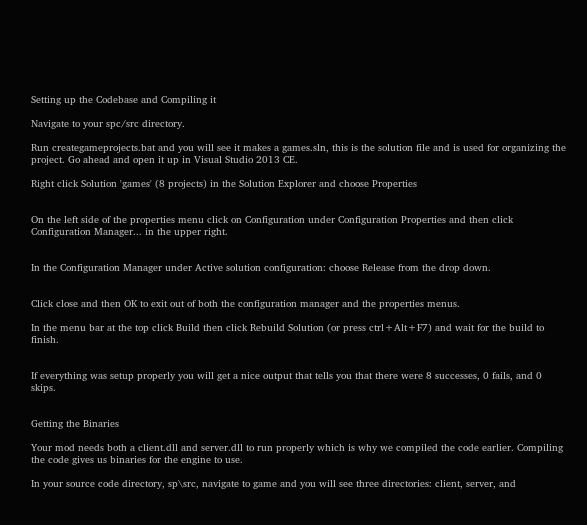Setting up the Codebase and Compiling it

Navigate to your spc/src directory.

Run creategameprojects.bat and you will see it makes a games.sln, this is the solution file and is used for organizing the project. Go ahead and open it up in Visual Studio 2013 CE.

Right click Solution 'games' (8 projects) in the Solution Explorer and choose Properties


On the left side of the properties menu click on Configuration under Configuration Properties and then click Configuration Manager... in the upper right.


In the Configuration Manager under Active solution configuration: choose Release from the drop down.


Click close and then OK to exit out of both the configuration manager and the properties menus.

In the menu bar at the top click Build then click Rebuild Solution (or press ctrl+Alt+F7) and wait for the build to finish.


If everything was setup properly you will get a nice output that tells you that there were 8 successes, 0 fails, and 0 skips.


Getting the Binaries

Your mod needs both a client.dll and server.dll to run properly which is why we compiled the code earlier. Compiling the code gives us binaries for the engine to use.

In your source code directory, sp\src, navigate to game and you will see three directories: client, server, and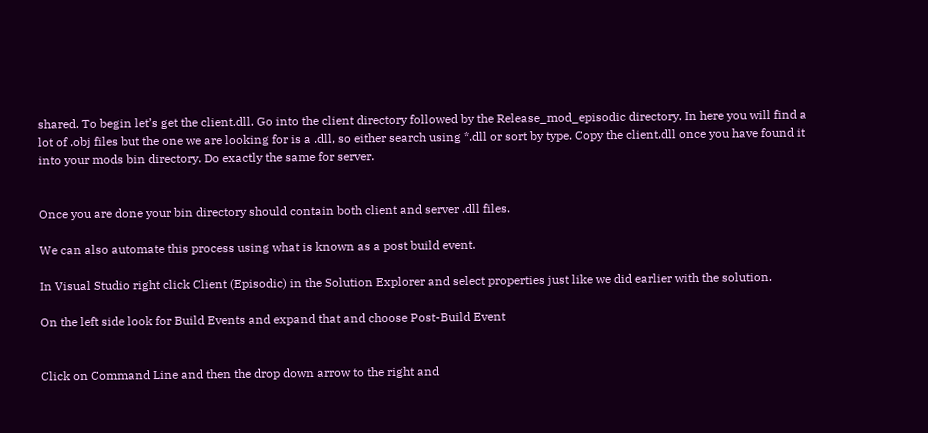shared. To begin let’s get the client.dll. Go into the client directory followed by the Release_mod_episodic directory. In here you will find a lot of .obj files but the one we are looking for is a .dll, so either search using *.dll or sort by type. Copy the client.dll once you have found it into your mods bin directory. Do exactly the same for server.


Once you are done your bin directory should contain both client and server .dll files.

We can also automate this process using what is known as a post build event.

In Visual Studio right click Client (Episodic) in the Solution Explorer and select properties just like we did earlier with the solution.

On the left side look for Build Events and expand that and choose Post-Build Event


Click on Command Line and then the drop down arrow to the right and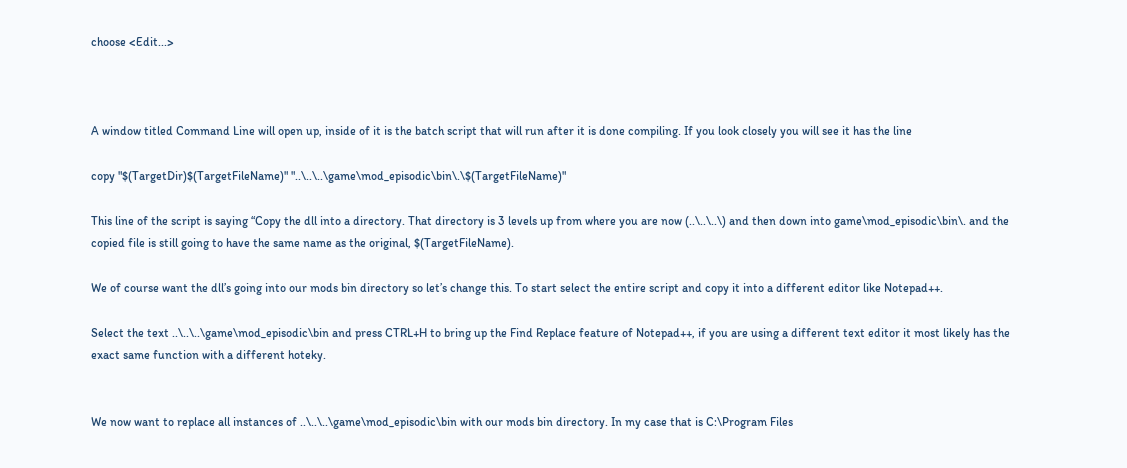choose <Edit...>



A window titled Command Line will open up, inside of it is the batch script that will run after it is done compiling. If you look closely you will see it has the line

copy "$(TargetDir)$(TargetFileName)" "..\..\..\game\mod_episodic\bin\.\$(TargetFileName)"

This line of the script is saying “Copy the dll into a directory. That directory is 3 levels up from where you are now (..\..\..\) and then down into game\mod_episodic\bin\. and the copied file is still going to have the same name as the original, $(TargetFileName).

We of course want the dll’s going into our mods bin directory so let’s change this. To start select the entire script and copy it into a different editor like Notepad++.

Select the text ..\..\..\game\mod_episodic\bin and press CTRL+H to bring up the Find Replace feature of Notepad++, if you are using a different text editor it most likely has the exact same function with a different hoteky.


We now want to replace all instances of ..\..\..\game\mod_episodic\bin with our mods bin directory. In my case that is C:\Program Files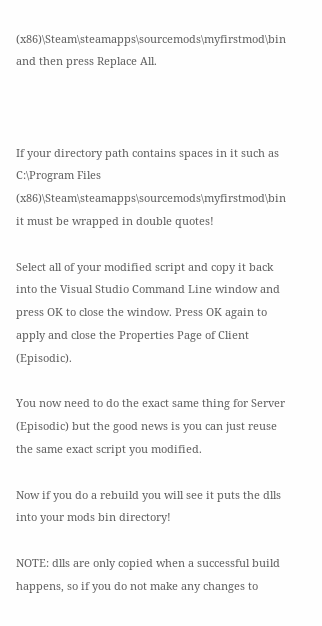(x86)\Steam\steamapps\sourcemods\myfirstmod\bin and then press Replace All.



If your directory path contains spaces in it such as C:\Program Files (x86)\Steam\steamapps\sourcemods\myfirstmod\bin it must be wrapped in double quotes!

Select all of your modified script and copy it back into the Visual Studio Command Line window and press OK to close the window. Press OK again to apply and close the Properties Page of Client (Episodic).

You now need to do the exact same thing for Server (Episodic) but the good news is you can just reuse the same exact script you modified.

Now if you do a rebuild you will see it puts the dlls into your mods bin directory!

NOTE: dlls are only copied when a successful build happens, so if you do not make any changes to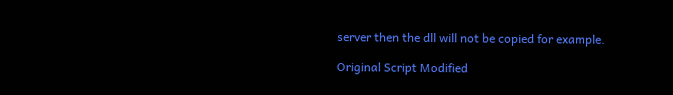server then the dll will not be copied for example.

Original Script Modified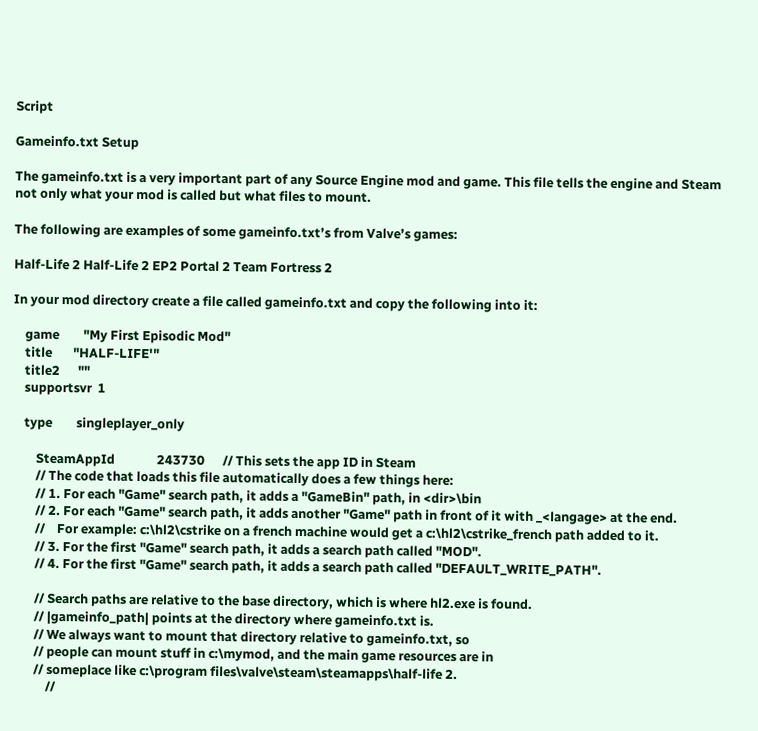Script

Gameinfo.txt Setup

The gameinfo.txt is a very important part of any Source Engine mod and game. This file tells the engine and Steam not only what your mod is called but what files to mount.

The following are examples of some gameinfo.txt’s from Valve’s games:

Half-Life 2 Half-Life 2 EP2 Portal 2 Team Fortress 2

In your mod directory create a file called gameinfo.txt and copy the following into it:

    game        "My First Episodic Mod"
    title       "HALF-LIFE'"
    title2      ""
    supportsvr  1

    type        singleplayer_only

        SteamAppId              243730      // This sets the app ID in Steam
        // The code that loads this file automatically does a few things here:
        // 1. For each "Game" search path, it adds a "GameBin" path, in <dir>\bin
        // 2. For each "Game" search path, it adds another "Game" path in front of it with _<langage> at the end.
        //    For example: c:\hl2\cstrike on a french machine would get a c:\hl2\cstrike_french path added to it.
        // 3. For the first "Game" search path, it adds a search path called "MOD".
        // 4. For the first "Game" search path, it adds a search path called "DEFAULT_WRITE_PATH".

        // Search paths are relative to the base directory, which is where hl2.exe is found.
        // |gameinfo_path| points at the directory where gameinfo.txt is.
        // We always want to mount that directory relative to gameinfo.txt, so
        // people can mount stuff in c:\mymod, and the main game resources are in
        // someplace like c:\program files\valve\steam\steamapps\half-life 2.
            //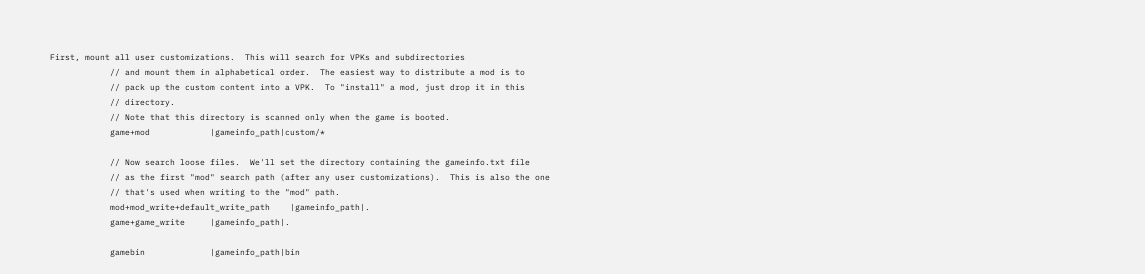First, mount all user customizations.  This will search for VPKs and subdirectories
            // and mount them in alphabetical order.  The easiest way to distribute a mod is to
            // pack up the custom content into a VPK.  To "install" a mod, just drop it in this
            // directory.
            // Note that this directory is scanned only when the game is booted.
            game+mod            |gameinfo_path|custom/*

            // Now search loose files.  We'll set the directory containing the gameinfo.txt file
            // as the first "mod" search path (after any user customizations).  This is also the one
            // that's used when writing to the "mod" path.
            mod+mod_write+default_write_path    |gameinfo_path|.
            game+game_write     |gameinfo_path|.

            gamebin             |gameinfo_path|bin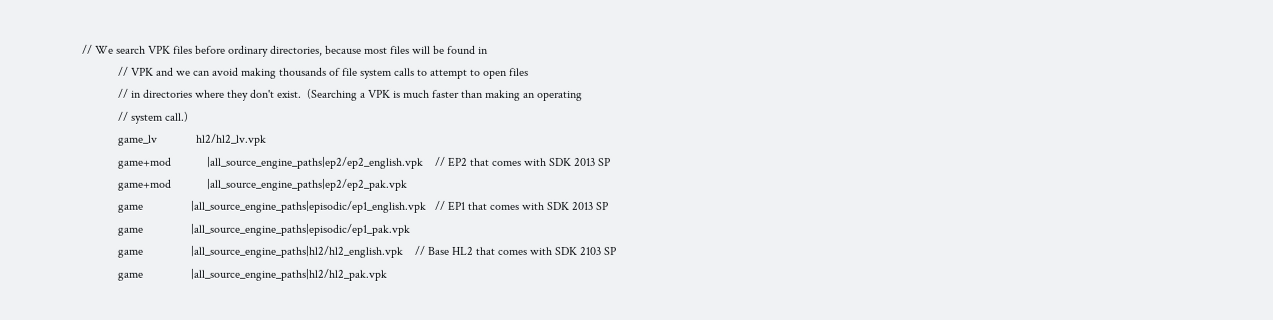// We search VPK files before ordinary directories, because most files will be found in
            // VPK and we can avoid making thousands of file system calls to attempt to open files
            // in directories where they don't exist.  (Searching a VPK is much faster than making an operating
            // system call.)
            game_lv             hl2/hl2_lv.vpk
            game+mod            |all_source_engine_paths|ep2/ep2_english.vpk    // EP2 that comes with SDK 2013 SP
            game+mod            |all_source_engine_paths|ep2/ep2_pak.vpk
            game                |all_source_engine_paths|episodic/ep1_english.vpk   // EP1 that comes with SDK 2013 SP
            game                |all_source_engine_paths|episodic/ep1_pak.vpk
            game                |all_source_engine_paths|hl2/hl2_english.vpk    // Base HL2 that comes with SDK 2103 SP
            game                |all_source_engine_paths|hl2/hl2_pak.vpk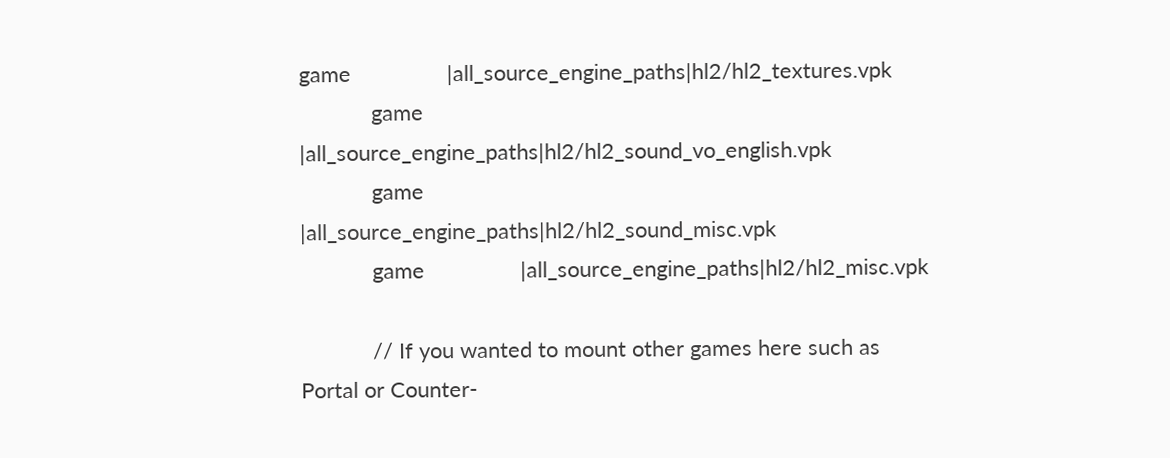game                |all_source_engine_paths|hl2/hl2_textures.vpk
            game                |all_source_engine_paths|hl2/hl2_sound_vo_english.vpk
            game                |all_source_engine_paths|hl2/hl2_sound_misc.vpk
            game                |all_source_engine_paths|hl2/hl2_misc.vpk

            // If you wanted to mount other games here such as Portal or Counter-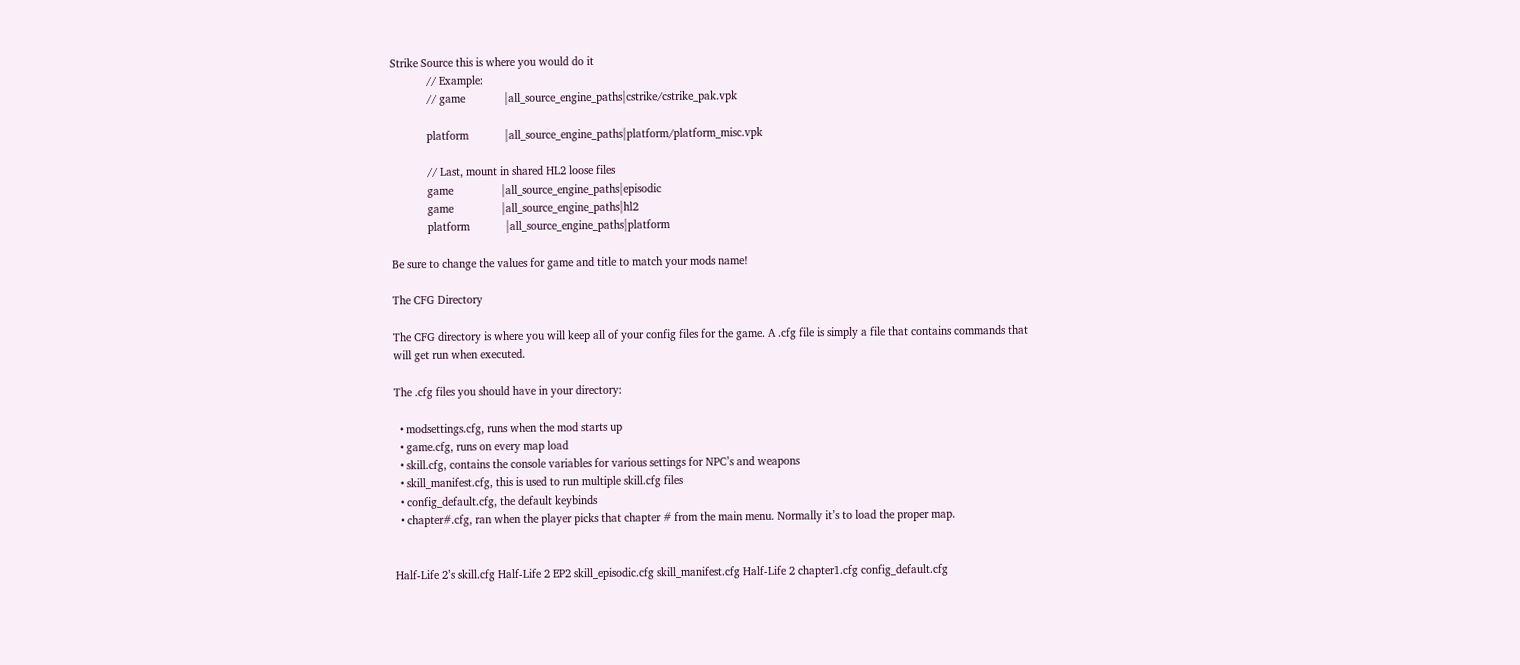Strike Source this is where you would do it
            // Example:
            // game             |all_source_engine_paths|cstrike/cstrike_pak.vpk

            platform            |all_source_engine_paths|platform/platform_misc.vpk

            // Last, mount in shared HL2 loose files
            game                |all_source_engine_paths|episodic
            game                |all_source_engine_paths|hl2
            platform            |all_source_engine_paths|platform

Be sure to change the values for game and title to match your mods name!

The CFG Directory

The CFG directory is where you will keep all of your config files for the game. A .cfg file is simply a file that contains commands that will get run when executed.

The .cfg files you should have in your directory:

  • modsettings.cfg, runs when the mod starts up
  • game.cfg, runs on every map load
  • skill.cfg, contains the console variables for various settings for NPC’s and weapons
  • skill_manifest.cfg, this is used to run multiple skill.cfg files
  • config_default.cfg, the default keybinds
  • chapter#.cfg, ran when the player picks that chapter # from the main menu. Normally it’s to load the proper map.


Half-Life 2’s skill.cfg Half-Life 2 EP2 skill_episodic.cfg skill_manifest.cfg Half-Life 2 chapter1.cfg config_default.cfg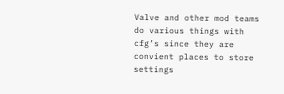Valve and other mod teams do various things with cfg’s since they are convient places to store settings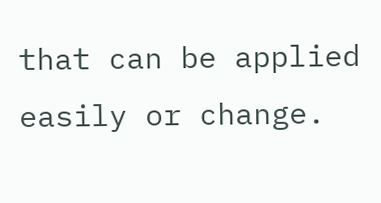that can be applied easily or change.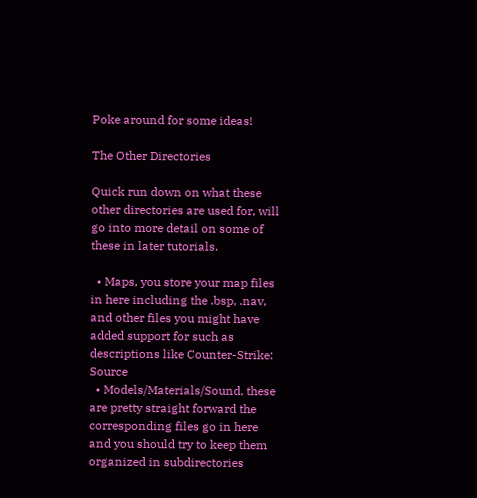Poke around for some ideas!

The Other Directories

Quick run down on what these other directories are used for, will go into more detail on some of these in later tutorials.

  • Maps, you store your map files in here including the .bsp, .nav, and other files you might have added support for such as descriptions like Counter-Strike: Source
  • Models/Materials/Sound, these are pretty straight forward the corresponding files go in here and you should try to keep them organized in subdirectories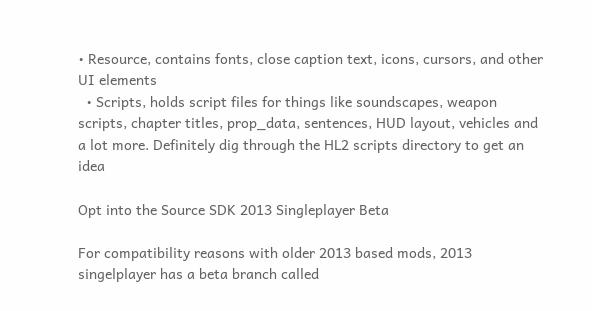• Resource, contains fonts, close caption text, icons, cursors, and other UI elements
  • Scripts, holds script files for things like soundscapes, weapon scripts, chapter titles, prop_data, sentences, HUD layout, vehicles and a lot more. Definitely dig through the HL2 scripts directory to get an idea

Opt into the Source SDK 2013 Singleplayer Beta

For compatibility reasons with older 2013 based mods, 2013 singelplayer has a beta branch called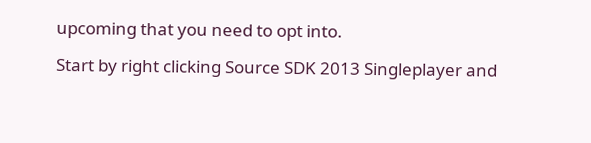upcoming that you need to opt into.

Start by right clicking Source SDK 2013 Singleplayer and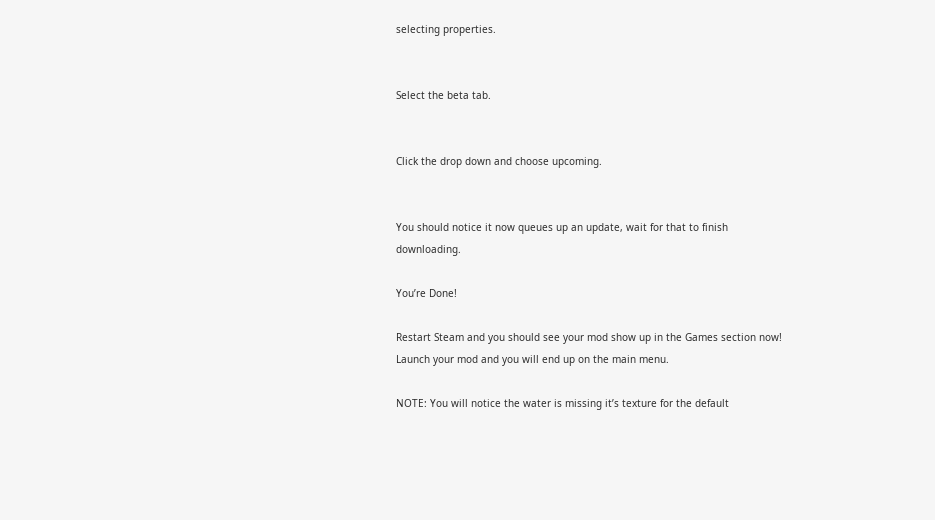selecting properties.


Select the beta tab.


Click the drop down and choose upcoming.


You should notice it now queues up an update, wait for that to finish downloading.

You’re Done!

Restart Steam and you should see your mod show up in the Games section now! Launch your mod and you will end up on the main menu.

NOTE: You will notice the water is missing it’s texture for the default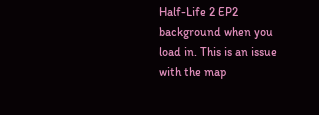Half-Life 2 EP2 background when you load in. This is an issue with the map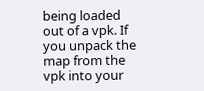being loaded out of a vpk. If you unpack the map from the vpk into your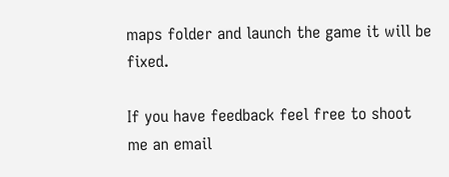maps folder and launch the game it will be fixed.

If you have feedback feel free to shoot me an email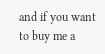and if you want to buy me a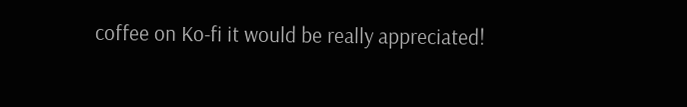coffee on Ko-fi it would be really appreciated!